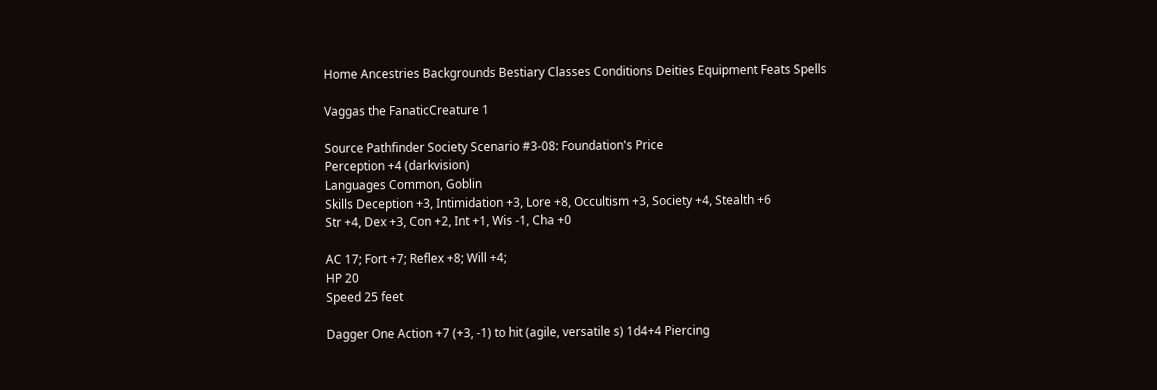Home Ancestries Backgrounds Bestiary Classes Conditions Deities Equipment Feats Spells

Vaggas the FanaticCreature 1

Source Pathfinder Society Scenario #3-08: Foundation's Price
Perception +4 (darkvision)
Languages Common, Goblin
Skills Deception +3, Intimidation +3, Lore +8, Occultism +3, Society +4, Stealth +6
Str +4, Dex +3, Con +2, Int +1, Wis -1, Cha +0

AC 17; Fort +7; Reflex +8; Will +4;
HP 20
Speed 25 feet

Dagger One Action +7 (+3, -1) to hit (agile, versatile s) 1d4+4 Piercing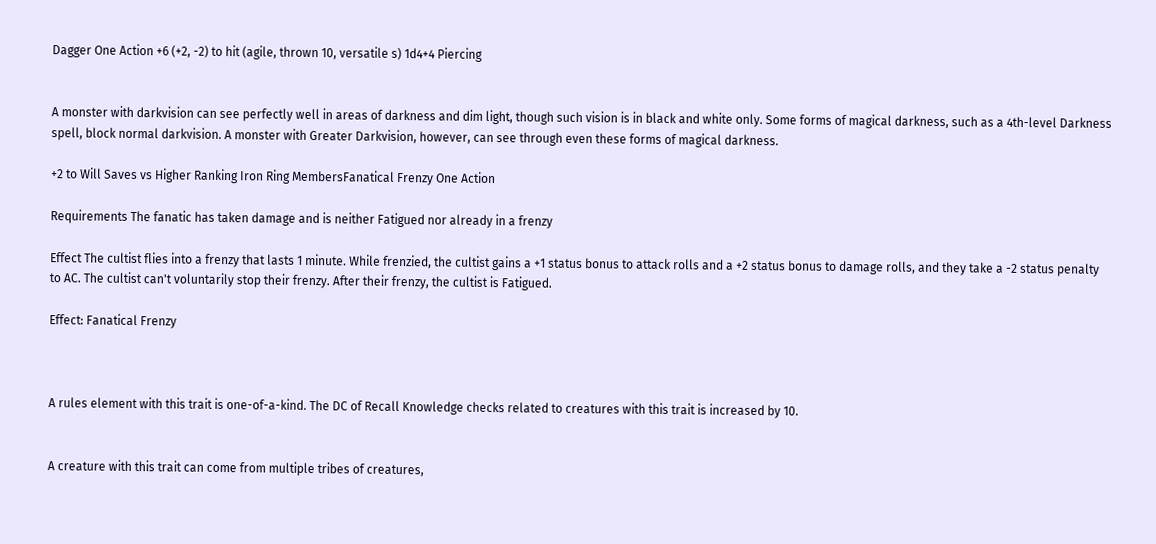Dagger One Action +6 (+2, -2) to hit (agile, thrown 10, versatile s) 1d4+4 Piercing


A monster with darkvision can see perfectly well in areas of darkness and dim light, though such vision is in black and white only. Some forms of magical darkness, such as a 4th-level Darkness spell, block normal darkvision. A monster with Greater Darkvision, however, can see through even these forms of magical darkness.

+2 to Will Saves vs Higher Ranking Iron Ring MembersFanatical Frenzy One Action

Requirements The fanatic has taken damage and is neither Fatigued nor already in a frenzy

Effect The cultist flies into a frenzy that lasts 1 minute. While frenzied, the cultist gains a +1 status bonus to attack rolls and a +2 status bonus to damage rolls, and they take a -2 status penalty to AC. The cultist can't voluntarily stop their frenzy. After their frenzy, the cultist is Fatigued.

Effect: Fanatical Frenzy



A rules element with this trait is one-of-a-kind. The DC of Recall Knowledge checks related to creatures with this trait is increased by 10.


A creature with this trait can come from multiple tribes of creatures,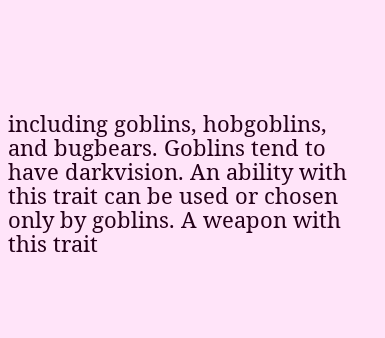including goblins, hobgoblins, and bugbears. Goblins tend to have darkvision. An ability with this trait can be used or chosen only by goblins. A weapon with this trait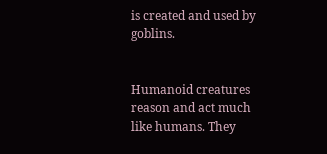is created and used by goblins.


Humanoid creatures reason and act much like humans. They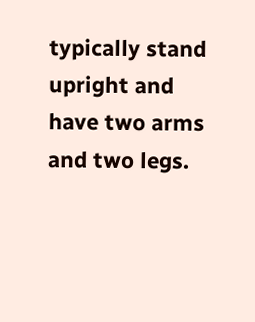typically stand upright and have two arms and two legs.